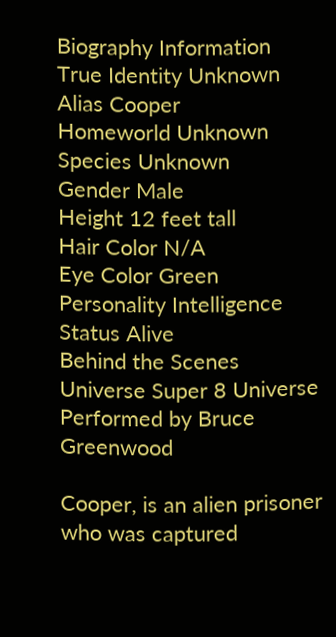Biography Information
True Identity Unknown
Alias Cooper
Homeworld Unknown
Species Unknown
Gender Male
Height 12 feet tall
Hair Color N/A
Eye Color Green
Personality Intelligence
Status Alive
Behind the Scenes
Universe Super 8 Universe
Performed by Bruce Greenwood

Cooper, is an alien prisoner who was captured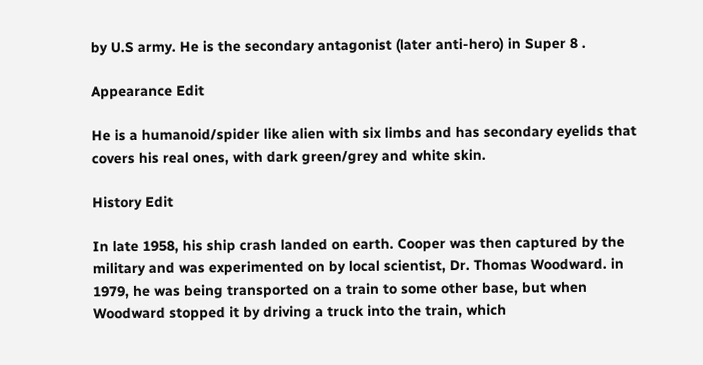by U.S army. He is the secondary antagonist (later anti-hero) in Super 8 .

Appearance Edit

He is a humanoid/spider like alien with six limbs and has secondary eyelids that covers his real ones, with dark green/grey and white skin.

History Edit

In late 1958, his ship crash landed on earth. Cooper was then captured by the military and was experimented on by local scientist, Dr. Thomas Woodward. in 1979, he was being transported on a train to some other base, but when Woodward stopped it by driving a truck into the train, which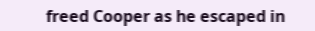freed Cooper as he escaped in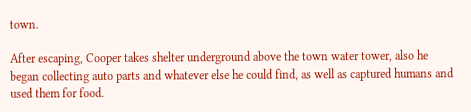town.

After escaping, Cooper takes shelter underground above the town water tower, also he began collecting auto parts and whatever else he could find, as well as captured humans and used them for food.